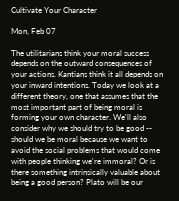Cultivate Your Character

Mon, Feb 07

The utilitarians think your moral success depends on the outward consequences of your actions. Kantians think it all depends on your inward intentions. Today we look at a different theory, one that assumes that the most important part of being moral is forming your own character. We'll also consider why we should try to be good -- should we be moral because we want to avoid the social problems that would come with people thinking we're immoral? Or is there something intrinsically valuable about being a good person? Plato will be our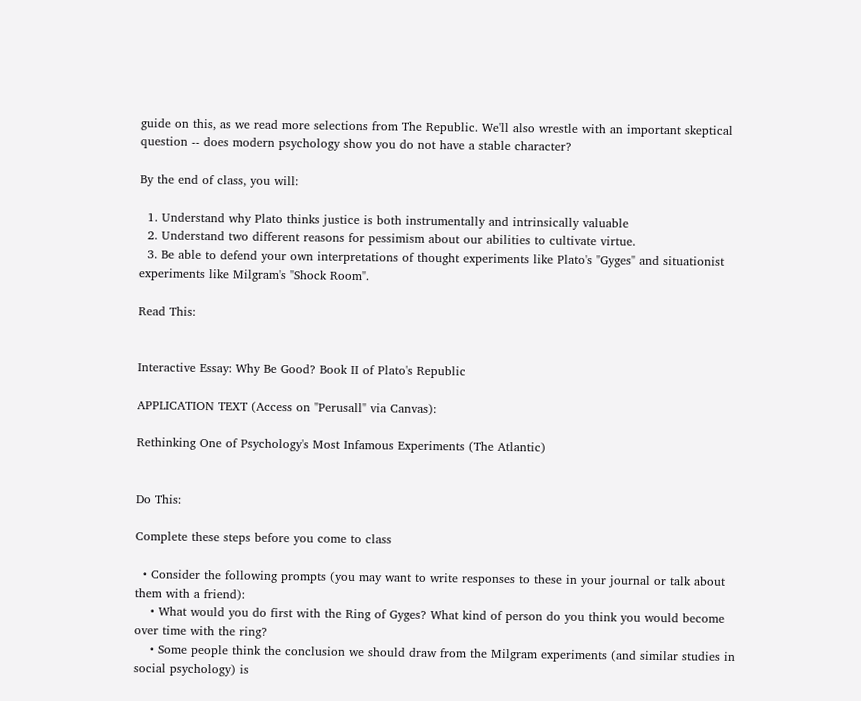guide on this, as we read more selections from The Republic. We'll also wrestle with an important skeptical question -- does modern psychology show you do not have a stable character?

By the end of class, you will:

  1. Understand why Plato thinks justice is both instrumentally and intrinsically valuable
  2. Understand two different reasons for pessimism about our abilities to cultivate virtue.
  3. Be able to defend your own interpretations of thought experiments like Plato's "Gyges" and situationist experiments like Milgram's "Shock Room".

Read This:


Interactive Essay: Why Be Good? Book II of Plato's Republic

APPLICATION TEXT (Access on "Perusall" via Canvas):

Rethinking One of Psychology's Most Infamous Experiments (The Atlantic)


Do This:

Complete these steps before you come to class

  • Consider the following prompts (you may want to write responses to these in your journal or talk about them with a friend):
    • What would you do first with the Ring of Gyges? What kind of person do you think you would become over time with the ring?
    • Some people think the conclusion we should draw from the Milgram experiments (and similar studies in social psychology) is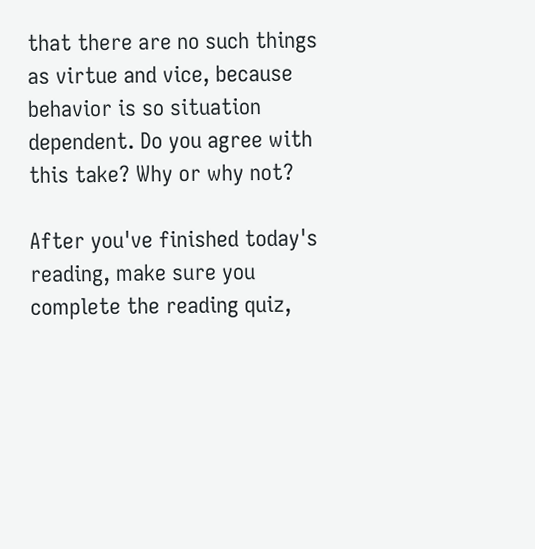that there are no such things as virtue and vice, because behavior is so situation dependent. Do you agree with this take? Why or why not?

After you've finished today's reading, make sure you complete the reading quiz,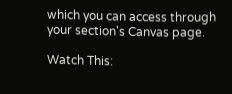which you can access through your section's Canvas page.

Watch This: